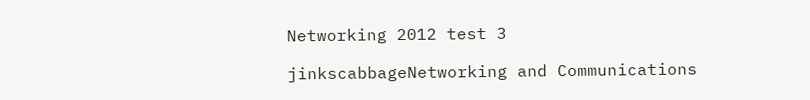Networking 2012 test 3

jinkscabbageNetworking and Communications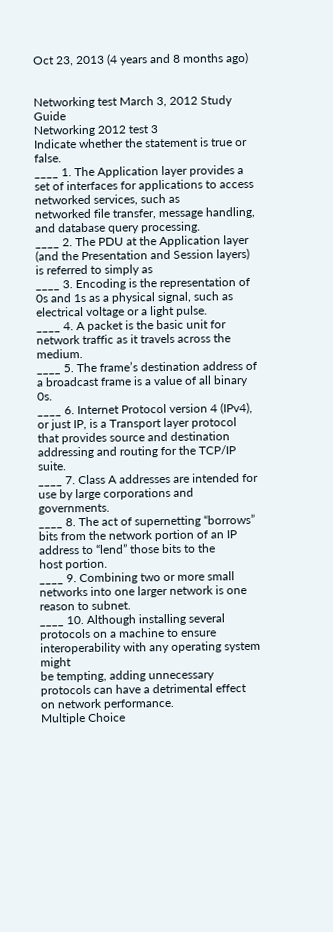Oct 23, 2013 (4 years and 8 months ago)


Networking test March 3, 2012 Study Guide
Networking 2012 test 3
Indicate whether the statement is true or false.
____ 1. The Application layer provides a set of interfaces for applications to access networked services, such as
networked file transfer, message handling, and database query processing.
____ 2. The PDU at the Application layer (and the Presentation and Session layers) is referred to simply as
____ 3. Encoding is the representation of 0s and 1s as a physical signal, such as electrical voltage or a light pulse.
____ 4. A packet is the basic unit for network traffic as it travels across the medium.
____ 5. The frame’s destination address of a broadcast frame is a value of all binary 0s.
____ 6. Internet Protocol version 4 (IPv4), or just IP, is a Transport layer protocol that provides source and destination
addressing and routing for the TCP/IP suite.
____ 7. Class A addresses are intended for use by large corporations and governments.
____ 8. The act of supernetting “borrows” bits from the network portion of an IP address to “lend” those bits to the
host portion.
____ 9. Combining two or more small networks into one larger network is one reason to subnet.
____ 10. Although installing several protocols on a machine to ensure interoperability with any operating system might
be tempting, adding unnecessary protocols can have a detrimental effect on network performance.
Multiple Choice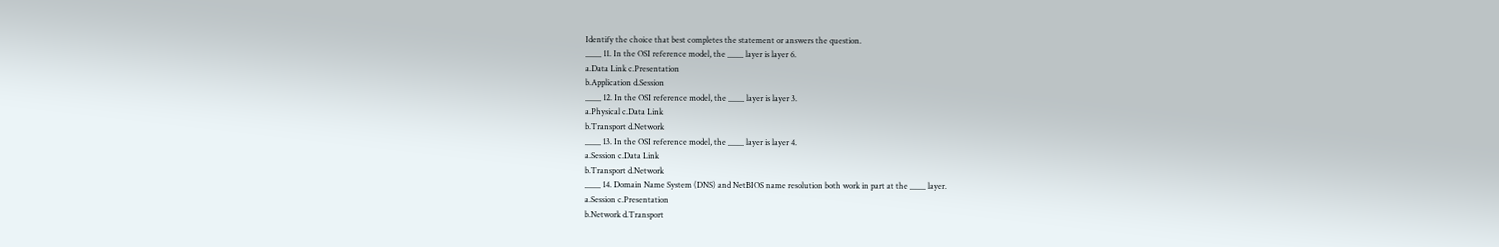Identify the choice that best completes the statement or answers the question.
____ 11. In the OSI reference model, the ____ layer is layer 6.
a.Data Link c.Presentation
b.Application d.Session
____ 12. In the OSI reference model, the ____ layer is layer 3.
a.Physical c.Data Link
b.Transport d.Network
____ 13. In the OSI reference model, the ____ layer is layer 4.
a.Session c.Data Link
b.Transport d.Network
____ 14. Domain Name System (DNS) and NetBIOS name resolution both work in part at the ____ layer.
a.Session c.Presentation
b.Network d.Transport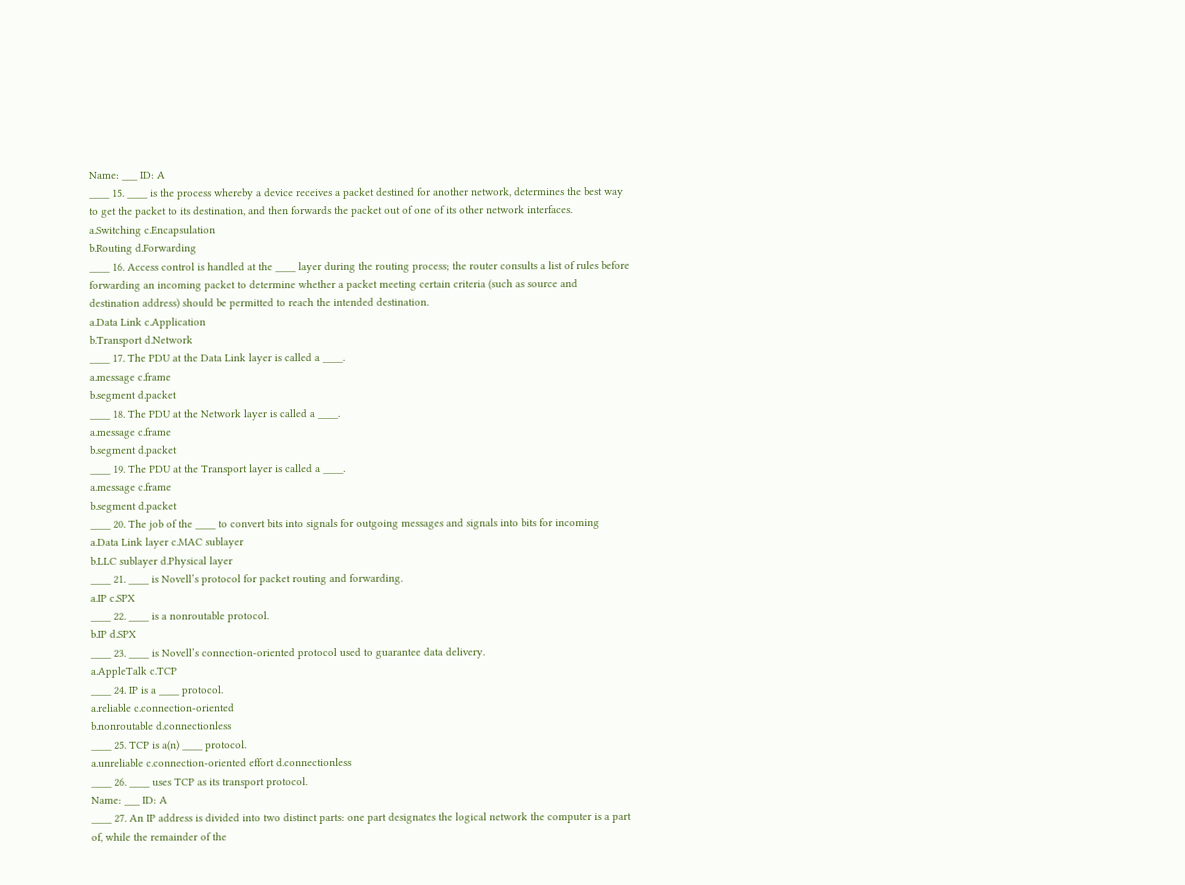Name: ___ ID: A
____ 15. ____ is the process whereby a device receives a packet destined for another network, determines the best way
to get the packet to its destination, and then forwards the packet out of one of its other network interfaces.
a.Switching c.Encapsulation
b.Routing d.Forwarding
____ 16. Access control is handled at the ____ layer during the routing process; the router consults a list of rules before
forwarding an incoming packet to determine whether a packet meeting certain criteria (such as source and
destination address) should be permitted to reach the intended destination.
a.Data Link c.Application
b.Transport d.Network
____ 17. The PDU at the Data Link layer is called a ____.
a.message c.frame
b.segment d.packet
____ 18. The PDU at the Network layer is called a ____.
a.message c.frame
b.segment d.packet
____ 19. The PDU at the Transport layer is called a ____.
a.message c.frame
b.segment d.packet
____ 20. The job of the ____ to convert bits into signals for outgoing messages and signals into bits for incoming
a.Data Link layer c.MAC sublayer
b.LLC sublayer d.Physical layer
____ 21. ____ is Novell’s protocol for packet routing and forwarding.
a.IP c.SPX
____ 22. ____ is a nonroutable protocol.
b.IP d.SPX
____ 23. ____ is Novell’s connection-oriented protocol used to guarantee data delivery.
a.AppleTalk c.TCP
____ 24. IP is a ____ protocol.
a.reliable c.connection-oriented
b.nonroutable d.connectionless
____ 25. TCP is a(n) ____ protocol.
a.unreliable c.connection-oriented effort d.connectionless
____ 26. ____ uses TCP as its transport protocol.
Name: ___ ID: A
____ 27. An IP address is divided into two distinct parts: one part designates the logical network the computer is a part
of, while the remainder of the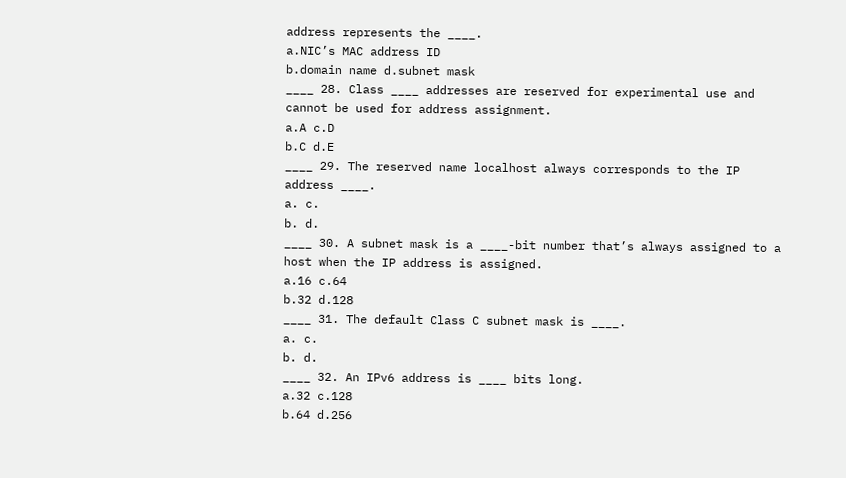address represents the ____.
a.NIC’s MAC address ID
b.domain name d.subnet mask
____ 28. Class ____ addresses are reserved for experimental use and cannot be used for address assignment.
a.A c.D
b.C d.E
____ 29. The reserved name localhost always corresponds to the IP address ____.
a. c.
b. d.
____ 30. A subnet mask is a ____-bit number that’s always assigned to a host when the IP address is assigned.
a.16 c.64
b.32 d.128
____ 31. The default Class C subnet mask is ____.
a. c.
b. d.
____ 32. An IPv6 address is ____ bits long.
a.32 c.128
b.64 d.256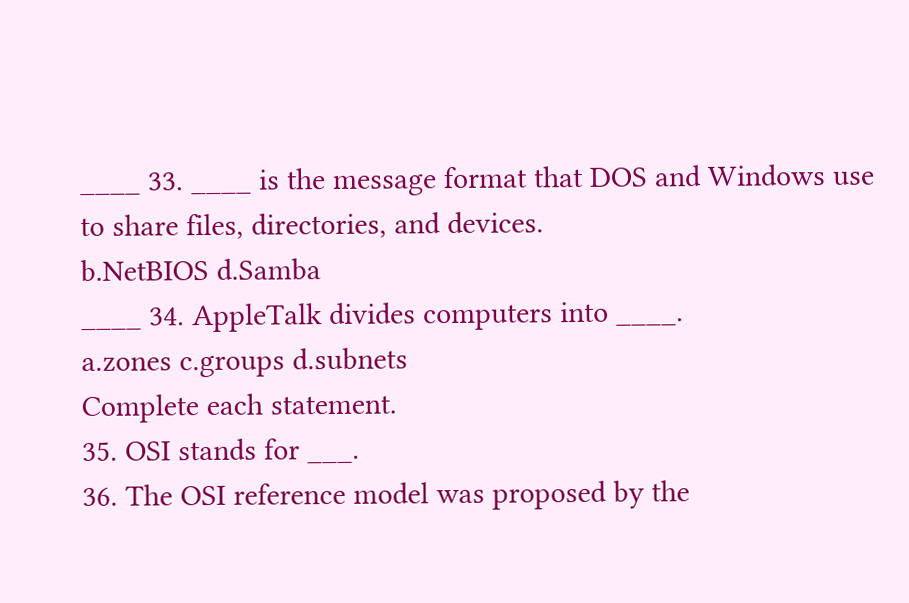____ 33. ____ is the message format that DOS and Windows use to share files, directories, and devices.
b.NetBIOS d.Samba
____ 34. AppleTalk divides computers into ____.
a.zones c.groups d.subnets
Complete each statement.
35. OSI stands for ___.
36. The OSI reference model was proposed by the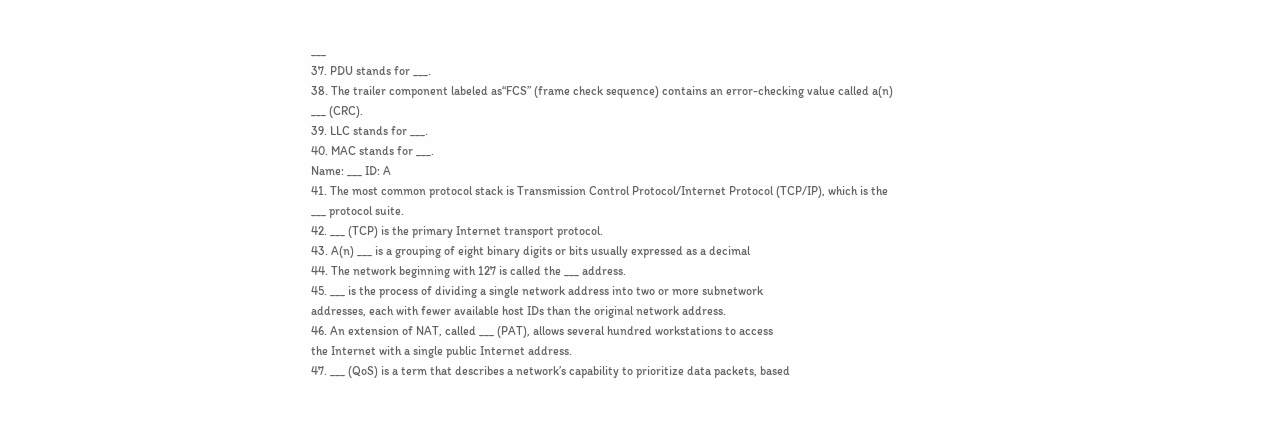___
37. PDU stands for ___.
38. The trailer component labeled as“FCS” (frame check sequence) contains an error-checking value called a(n)
___ (CRC).
39. LLC stands for ___.
40. MAC stands for ___.
Name: ___ ID: A
41. The most common protocol stack is Transmission Control Protocol/Internet Protocol (TCP/IP), which is the
___ protocol suite.
42. ___ (TCP) is the primary Internet transport protocol.
43. A(n) ___ is a grouping of eight binary digits or bits usually expressed as a decimal
44. The network beginning with 127 is called the ___ address.
45. ___ is the process of dividing a single network address into two or more subnetwork
addresses, each with fewer available host IDs than the original network address.
46. An extension of NAT, called ___ (PAT), allows several hundred workstations to access
the Internet with a single public Internet address.
47. ___ (QoS) is a term that describes a network’s capability to prioritize data packets, based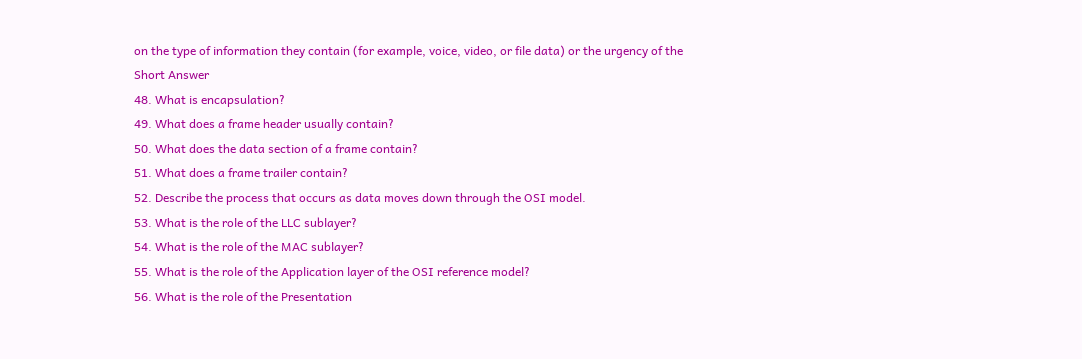on the type of information they contain (for example, voice, video, or file data) or the urgency of the
Short Answer
48. What is encapsulation?
49. What does a frame header usually contain?
50. What does the data section of a frame contain?
51. What does a frame trailer contain?
52. Describe the process that occurs as data moves down through the OSI model.
53. What is the role of the LLC sublayer?
54. What is the role of the MAC sublayer?
55. What is the role of the Application layer of the OSI reference model?
56. What is the role of the Presentation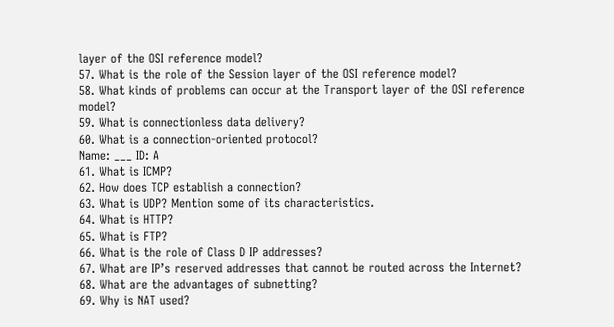layer of the OSI reference model?
57. What is the role of the Session layer of the OSI reference model?
58. What kinds of problems can occur at the Transport layer of the OSI reference model?
59. What is connectionless data delivery?
60. What is a connection-oriented protocol?
Name: ___ ID: A
61. What is ICMP?
62. How does TCP establish a connection?
63. What is UDP? Mention some of its characteristics.
64. What is HTTP?
65. What is FTP?
66. What is the role of Class D IP addresses?
67. What are IP’s reserved addresses that cannot be routed across the Internet?
68. What are the advantages of subnetting?
69. Why is NAT used?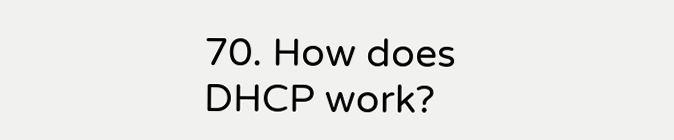70. How does DHCP work?